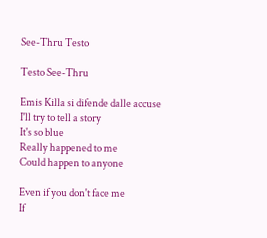See-Thru Testo

Testo See-Thru

Emis Killa si difende dalle accuse
I'll try to tell a story
It's so blue
Really happened to me
Could happen to anyone

Even if you don't face me
If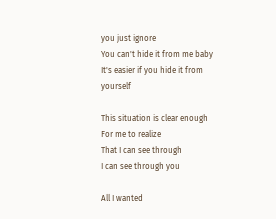you just ignore
You can't hide it from me baby
It's easier if you hide it from yourself

This situation is clear enough
For me to realize
That I can see through
I can see through you

All I wanted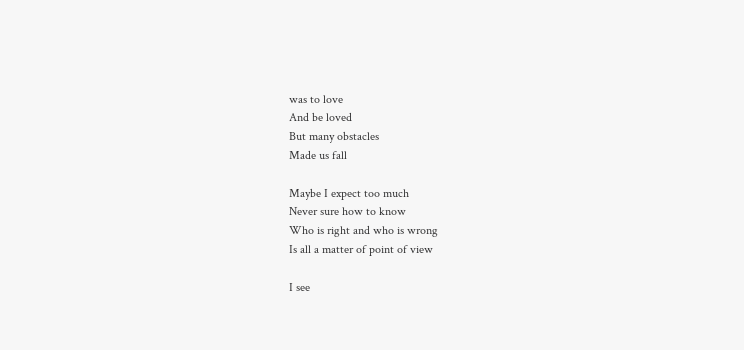was to love
And be loved
But many obstacles
Made us fall

Maybe I expect too much
Never sure how to know
Who is right and who is wrong
Is all a matter of point of view

I see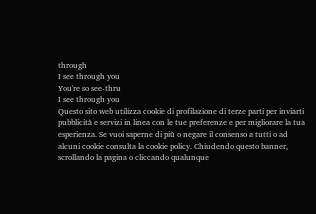through
I see through you
You're so see-thru
I see through you
Questo sito web utilizza cookie di profilazione di terze parti per inviarti pubblicità e servizi in linea con le tue preferenze e per migliorare la tua esperienza. Se vuoi saperne di più o negare il consenso a tutti o ad alcuni cookie consulta la cookie policy. Chiudendo questo banner, scrollando la pagina o cliccando qualunque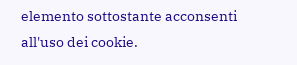elemento sottostante acconsenti all'uso dei cookie.